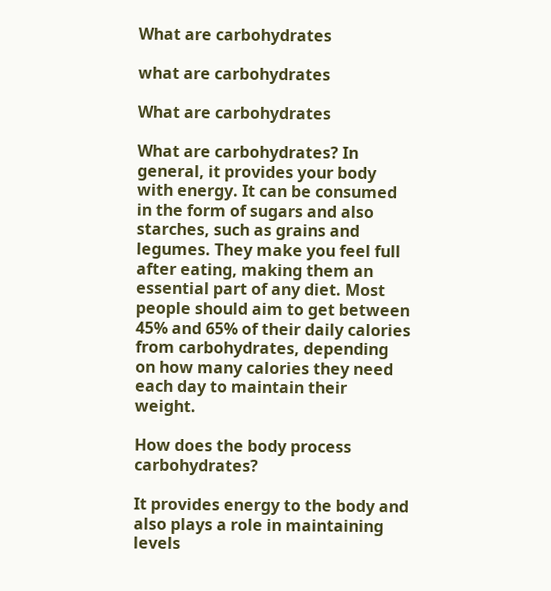What are carbohydrates

what are carbohydrates

What are carbohydrates

What are carbohydrates? In general, it provides your body with energy. It can be consumed in the form of sugars and also starches, such as grains and legumes. They make you feel full after eating, making them an essential part of any diet. Most people should aim to get between 45% and 65% of their daily calories from carbohydrates, depending on how many calories they need each day to maintain their weight.

How does the body process carbohydrates?

It provides energy to the body and also plays a role in maintaining levels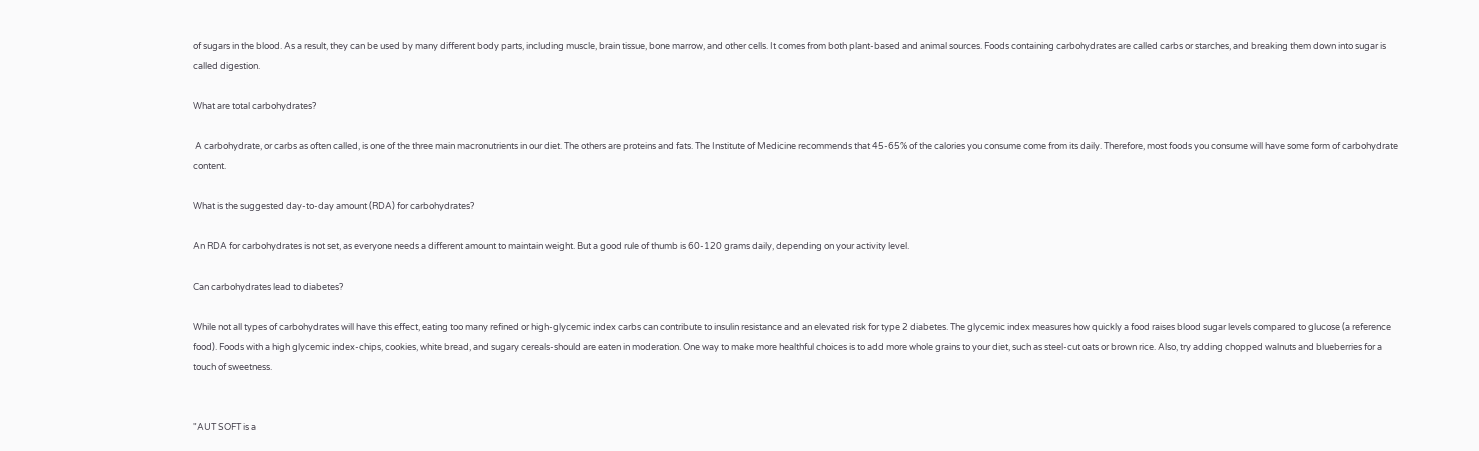of sugars in the blood. As a result, they can be used by many different body parts, including muscle, brain tissue, bone marrow, and other cells. It comes from both plant-based and animal sources. Foods containing carbohydrates are called carbs or starches, and breaking them down into sugar is called digestion.

What are total carbohydrates?

 A carbohydrate, or carbs as often called, is one of the three main macronutrients in our diet. The others are proteins and fats. The Institute of Medicine recommends that 45-65% of the calories you consume come from its daily. Therefore, most foods you consume will have some form of carbohydrate content.

What is the suggested day-to-day amount (RDA) for carbohydrates?

An RDA for carbohydrates is not set, as everyone needs a different amount to maintain weight. But a good rule of thumb is 60-120 grams daily, depending on your activity level.

Can carbohydrates lead to diabetes?

While not all types of carbohydrates will have this effect, eating too many refined or high-glycemic index carbs can contribute to insulin resistance and an elevated risk for type 2 diabetes. The glycemic index measures how quickly a food raises blood sugar levels compared to glucose (a reference food). Foods with a high glycemic index-chips, cookies, white bread, and sugary cereals-should are eaten in moderation. One way to make more healthful choices is to add more whole grains to your diet, such as steel-cut oats or brown rice. Also, try adding chopped walnuts and blueberries for a touch of sweetness.


"AUT SOFT is a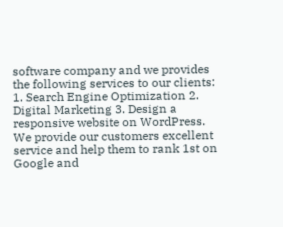software company and we provides the following services to our clients: 1. Search Engine Optimization 2. Digital Marketing 3. Design a responsive website on WordPress. We provide our customers excellent service and help them to rank 1st on Google and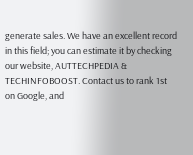generate sales. We have an excellent record in this field; you can estimate it by checking our website, AUTTECHPEDIA & TECHINFOBOOST. Contact us to rank 1st on Google, and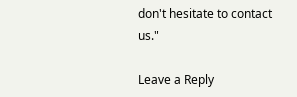don't hesitate to contact us."

Leave a Reply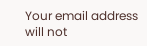Your email address will not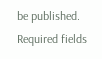be published. Required fields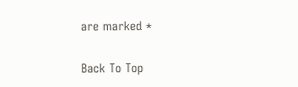are marked *

Back To Top